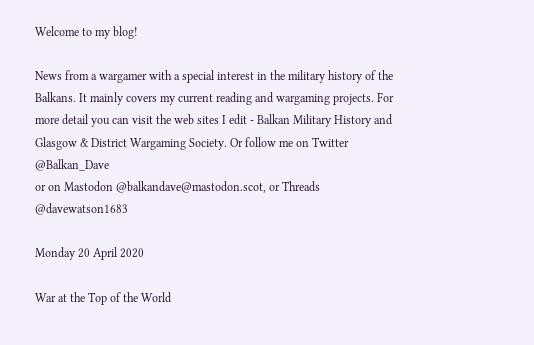Welcome to my blog!

News from a wargamer with a special interest in the military history of the Balkans. It mainly covers my current reading and wargaming projects. For more detail you can visit the web sites I edit - Balkan Military History and Glasgow & District Wargaming Society. Or follow me on Twitter @Balkan_Dave
or on Mastodon @balkandave@mastodon.scot, or Threads @davewatson1683

Monday 20 April 2020

War at the Top of the World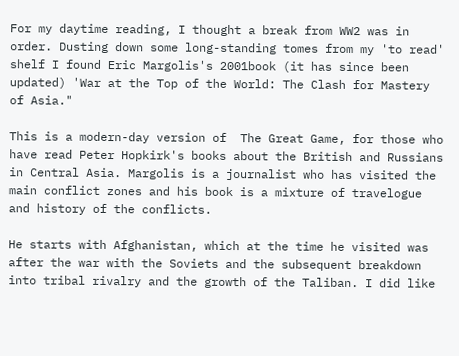For my daytime reading, I thought a break from WW2 was in order. Dusting down some long-standing tomes from my 'to read' shelf I found Eric Margolis's 2001book (it has since been updated) 'War at the Top of the World: The Clash for Mastery of Asia."

This is a modern-day version of  The Great Game, for those who have read Peter Hopkirk's books about the British and Russians in Central Asia. Margolis is a journalist who has visited the main conflict zones and his book is a mixture of travelogue and history of the conflicts.

He starts with Afghanistan, which at the time he visited was after the war with the Soviets and the subsequent breakdown into tribal rivalry and the growth of the Taliban. I did like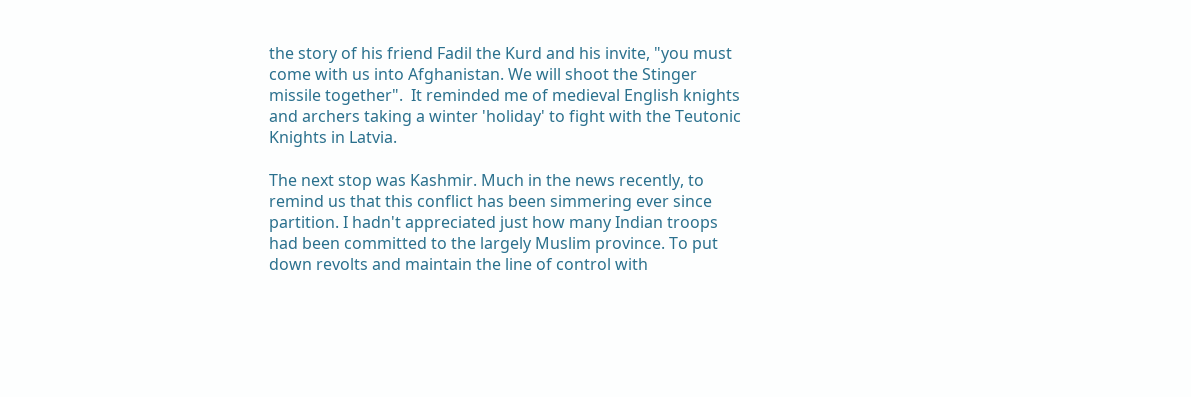the story of his friend Fadil the Kurd and his invite, "you must come with us into Afghanistan. We will shoot the Stinger missile together".  It reminded me of medieval English knights and archers taking a winter 'holiday' to fight with the Teutonic Knights in Latvia.

The next stop was Kashmir. Much in the news recently, to remind us that this conflict has been simmering ever since partition. I hadn't appreciated just how many Indian troops had been committed to the largely Muslim province. To put down revolts and maintain the line of control with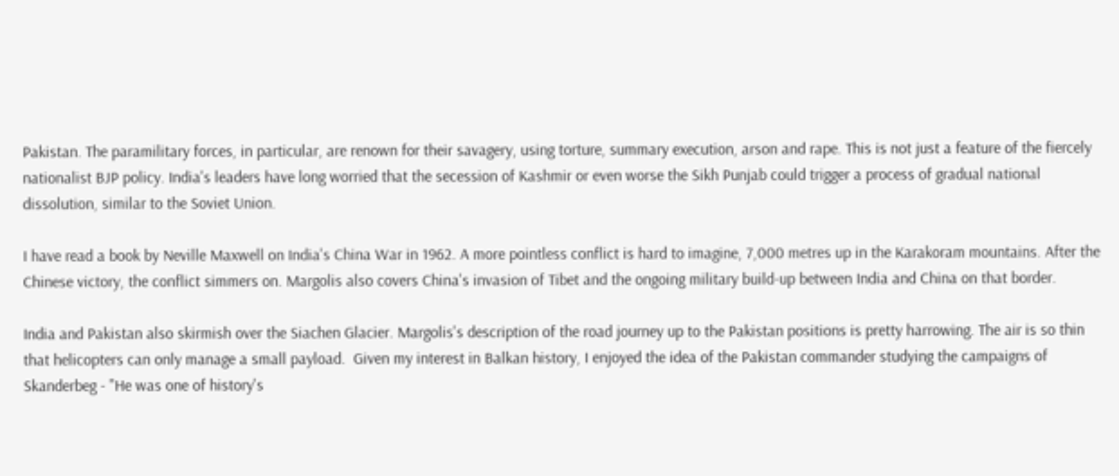Pakistan. The paramilitary forces, in particular, are renown for their savagery, using torture, summary execution, arson and rape. This is not just a feature of the fiercely nationalist BJP policy. India's leaders have long worried that the secession of Kashmir or even worse the Sikh Punjab could trigger a process of gradual national dissolution, similar to the Soviet Union.

I have read a book by Neville Maxwell on India's China War in 1962. A more pointless conflict is hard to imagine, 7,000 metres up in the Karakoram mountains. After the Chinese victory, the conflict simmers on. Margolis also covers China's invasion of Tibet and the ongoing military build-up between India and China on that border.

India and Pakistan also skirmish over the Siachen Glacier. Margolis's description of the road journey up to the Pakistan positions is pretty harrowing. The air is so thin that helicopters can only manage a small payload.  Given my interest in Balkan history, I enjoyed the idea of the Pakistan commander studying the campaigns of Skanderbeg - "He was one of history's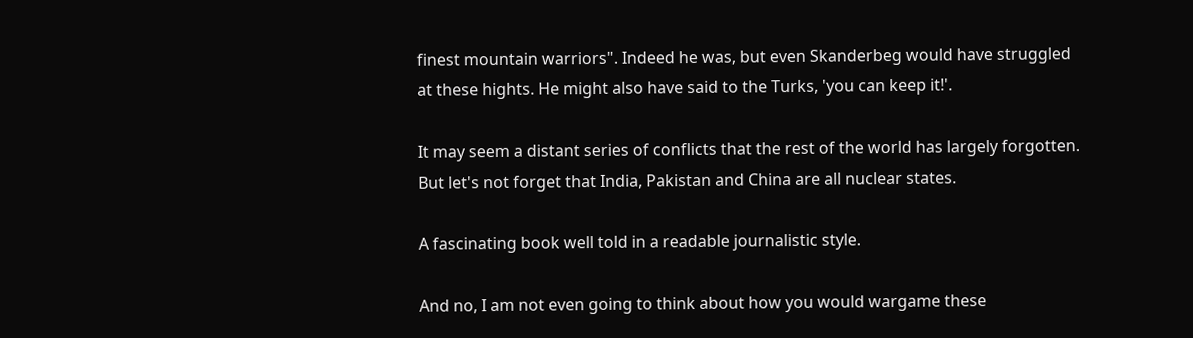finest mountain warriors". Indeed he was, but even Skanderbeg would have struggled at these hights. He might also have said to the Turks, 'you can keep it!'.

It may seem a distant series of conflicts that the rest of the world has largely forgotten. But let's not forget that India, Pakistan and China are all nuclear states.

A fascinating book well told in a readable journalistic style.

And no, I am not even going to think about how you would wargame these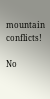mountain conflicts!

No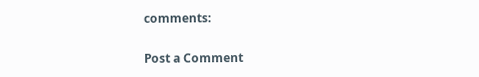comments:

Post a Comment